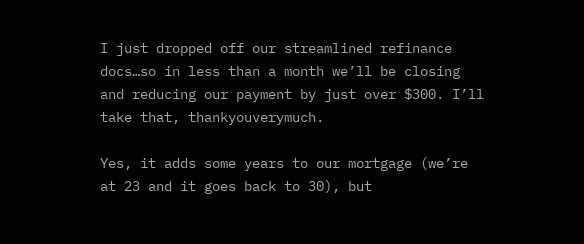I just dropped off our streamlined refinance docs…so in less than a month we’ll be closing and reducing our payment by just over $300. I’ll take that, thankyouverymuch.

Yes, it adds some years to our mortgage (we’re at 23 and it goes back to 30), but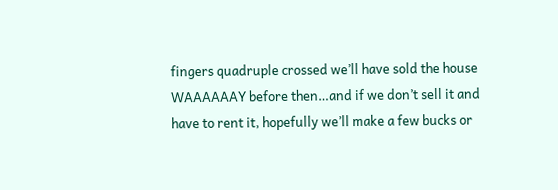fingers quadruple crossed we’ll have sold the house WAAAAAAY before then…and if we don’t sell it and have to rent it, hopefully we’ll make a few bucks or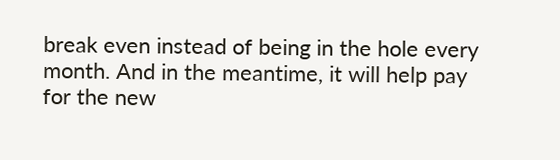break even instead of being in the hole every month. And in the meantime, it will help pay for the new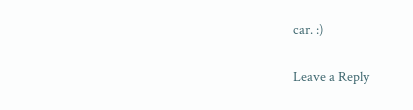car. :)

Leave a Reply